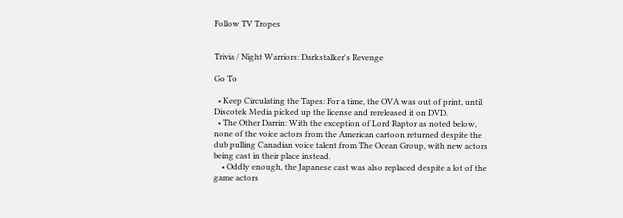Follow TV Tropes


Trivia / Night Warriors: Darkstalker's Revenge

Go To

  • Keep Circulating the Tapes: For a time, the OVA was out of print, until Discotek Media picked up the license and rereleased it on DVD.
  • The Other Darrin: With the exception of Lord Raptor as noted below, none of the voice actors from the American cartoon returned despite the dub pulling Canadian voice talent from The Ocean Group, with new actors being cast in their place instead.
    • Oddly enough, the Japanese cast was also replaced despite a lot of the game actors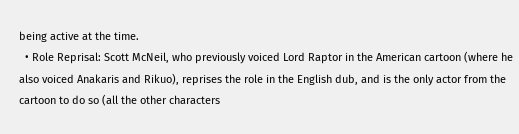being active at the time.
  • Role Reprisal: Scott McNeil, who previously voiced Lord Raptor in the American cartoon (where he also voiced Anakaris and Rikuo), reprises the role in the English dub, and is the only actor from the cartoon to do so (all the other characters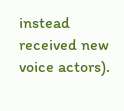instead received new voice actors).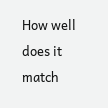How well does it match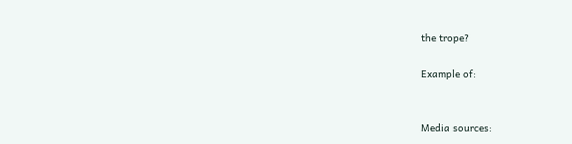the trope?

Example of:


Media sources: